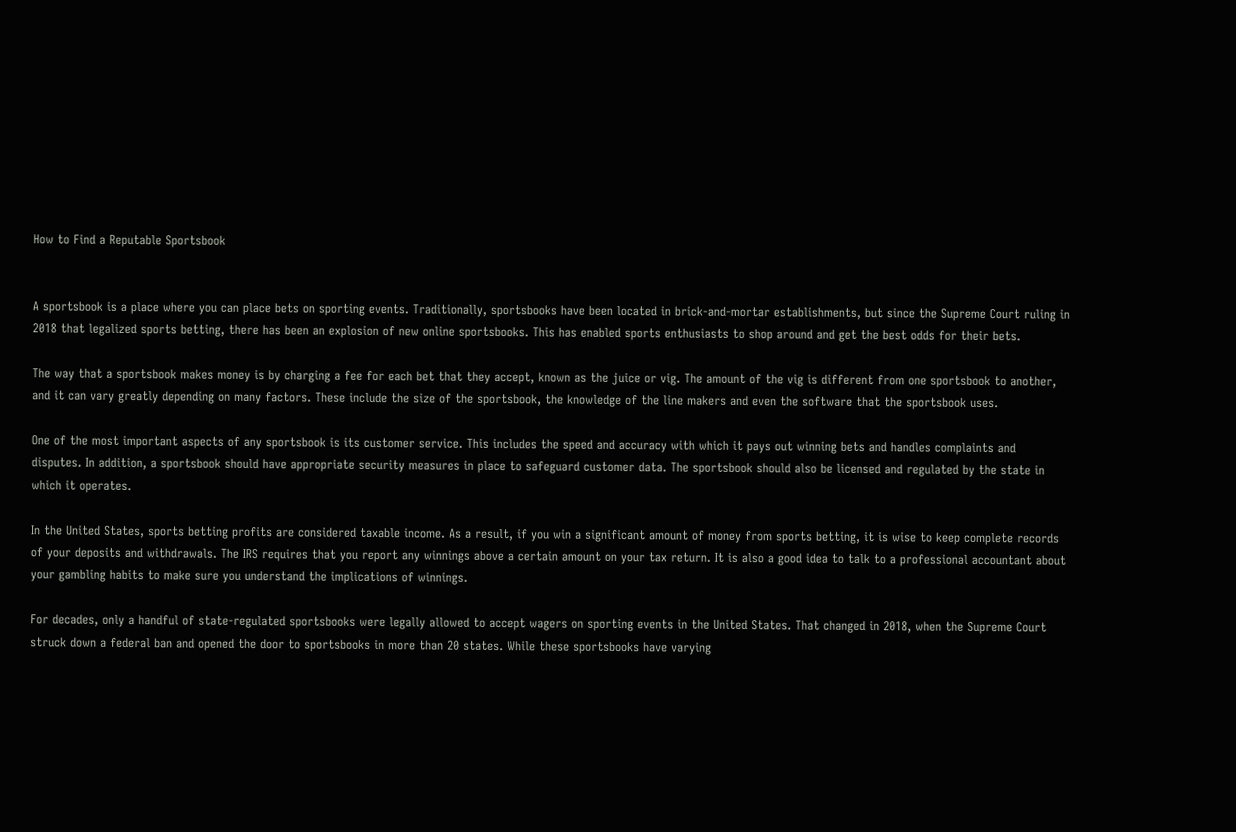How to Find a Reputable Sportsbook


A sportsbook is a place where you can place bets on sporting events. Traditionally, sportsbooks have been located in brick-and-mortar establishments, but since the Supreme Court ruling in 2018 that legalized sports betting, there has been an explosion of new online sportsbooks. This has enabled sports enthusiasts to shop around and get the best odds for their bets.

The way that a sportsbook makes money is by charging a fee for each bet that they accept, known as the juice or vig. The amount of the vig is different from one sportsbook to another, and it can vary greatly depending on many factors. These include the size of the sportsbook, the knowledge of the line makers and even the software that the sportsbook uses.

One of the most important aspects of any sportsbook is its customer service. This includes the speed and accuracy with which it pays out winning bets and handles complaints and disputes. In addition, a sportsbook should have appropriate security measures in place to safeguard customer data. The sportsbook should also be licensed and regulated by the state in which it operates.

In the United States, sports betting profits are considered taxable income. As a result, if you win a significant amount of money from sports betting, it is wise to keep complete records of your deposits and withdrawals. The IRS requires that you report any winnings above a certain amount on your tax return. It is also a good idea to talk to a professional accountant about your gambling habits to make sure you understand the implications of winnings.

For decades, only a handful of state-regulated sportsbooks were legally allowed to accept wagers on sporting events in the United States. That changed in 2018, when the Supreme Court struck down a federal ban and opened the door to sportsbooks in more than 20 states. While these sportsbooks have varying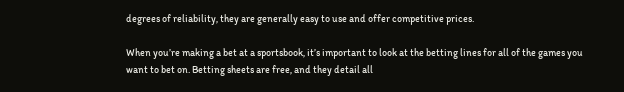degrees of reliability, they are generally easy to use and offer competitive prices.

When you’re making a bet at a sportsbook, it’s important to look at the betting lines for all of the games you want to bet on. Betting sheets are free, and they detail all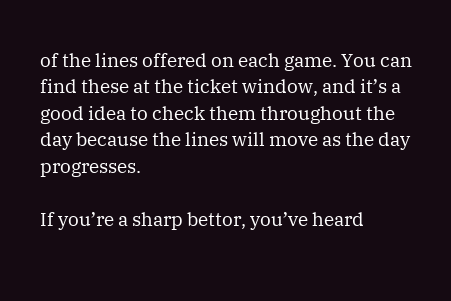of the lines offered on each game. You can find these at the ticket window, and it’s a good idea to check them throughout the day because the lines will move as the day progresses.

If you’re a sharp bettor, you’ve heard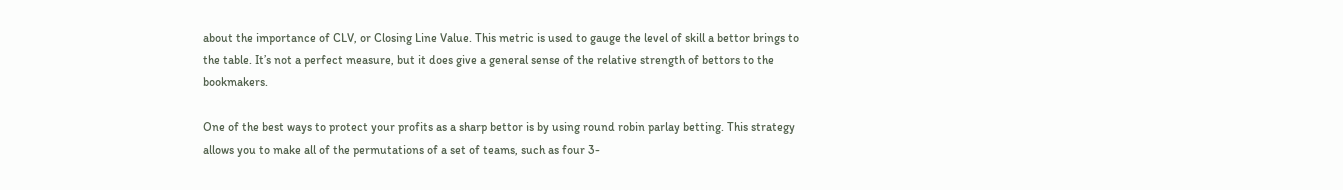about the importance of CLV, or Closing Line Value. This metric is used to gauge the level of skill a bettor brings to the table. It’s not a perfect measure, but it does give a general sense of the relative strength of bettors to the bookmakers.

One of the best ways to protect your profits as a sharp bettor is by using round robin parlay betting. This strategy allows you to make all of the permutations of a set of teams, such as four 3-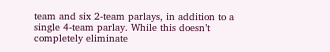team and six 2-team parlays, in addition to a single 4-team parlay. While this doesn’t completely eliminate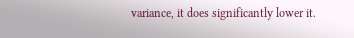variance, it does significantly lower it.